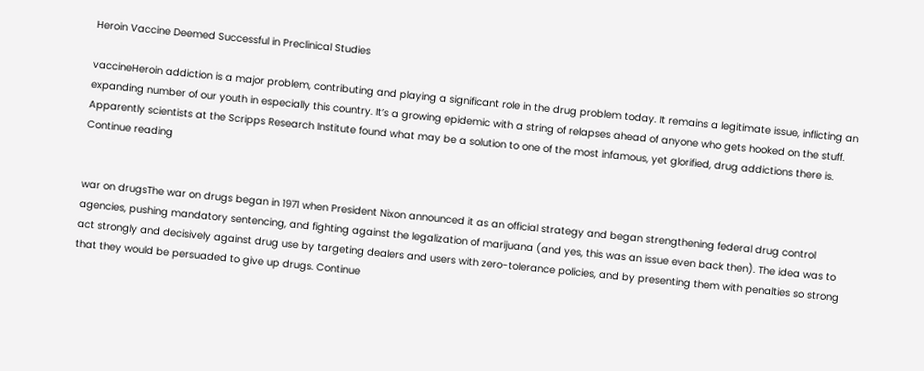Heroin Vaccine Deemed Successful in Preclinical Studies

vaccineHeroin addiction is a major problem, contributing and playing a significant role in the drug problem today. It remains a legitimate issue, inflicting an expanding number of our youth in especially this country. It’s a growing epidemic with a string of relapses ahead of anyone who gets hooked on the stuff. Apparently scientists at the Scripps Research Institute found what may be a solution to one of the most infamous, yet glorified, drug addictions there is. Continue reading


war on drugsThe war on drugs began in 1971 when President Nixon announced it as an official strategy and began strengthening federal drug control agencies, pushing mandatory sentencing, and fighting against the legalization of marijuana (and yes, this was an issue even back then). The idea was to act strongly and decisively against drug use by targeting dealers and users with zero-tolerance policies, and by presenting them with penalties so strong that they would be persuaded to give up drugs. Continue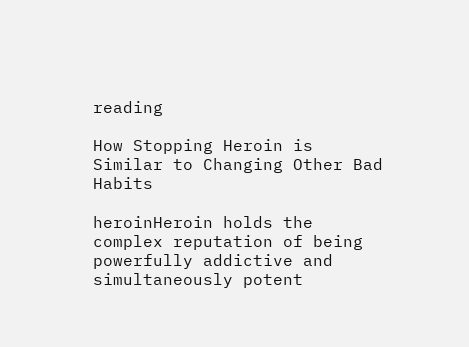reading

How Stopping Heroin is Similar to Changing Other Bad Habits

heroinHeroin holds the complex reputation of being powerfully addictive and simultaneously potent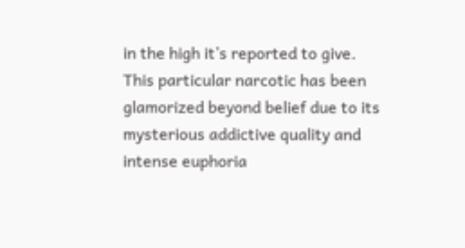in the high it’s reported to give. This particular narcotic has been glamorized beyond belief due to its mysterious addictive quality and intense euphoria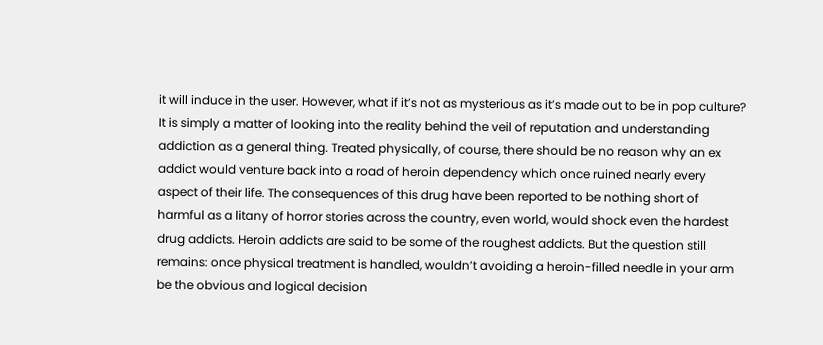it will induce in the user. However, what if it’s not as mysterious as it’s made out to be in pop culture? It is simply a matter of looking into the reality behind the veil of reputation and understanding addiction as a general thing. Treated physically, of course, there should be no reason why an ex addict would venture back into a road of heroin dependency which once ruined nearly every aspect of their life. The consequences of this drug have been reported to be nothing short of harmful as a litany of horror stories across the country, even world, would shock even the hardest drug addicts. Heroin addicts are said to be some of the roughest addicts. But the question still remains: once physical treatment is handled, wouldn’t avoiding a heroin-filled needle in your arm be the obvious and logical decision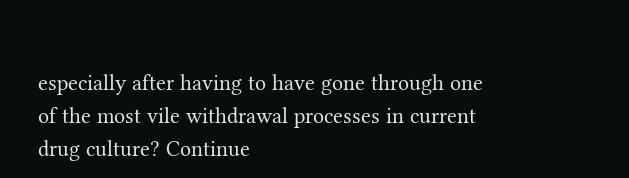especially after having to have gone through one of the most vile withdrawal processes in current drug culture? Continue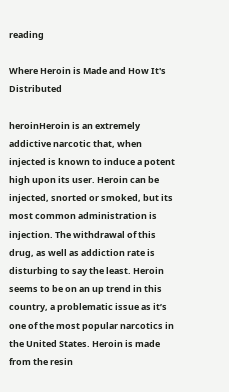reading

Where Heroin is Made and How It's Distributed

heroinHeroin is an extremely addictive narcotic that, when injected is known to induce a potent high upon its user. Heroin can be injected, snorted or smoked, but its most common administration is injection. The withdrawal of this drug, as well as addiction rate is disturbing to say the least. Heroin seems to be on an up trend in this country, a problematic issue as it’s one of the most popular narcotics in the United States. Heroin is made from the resin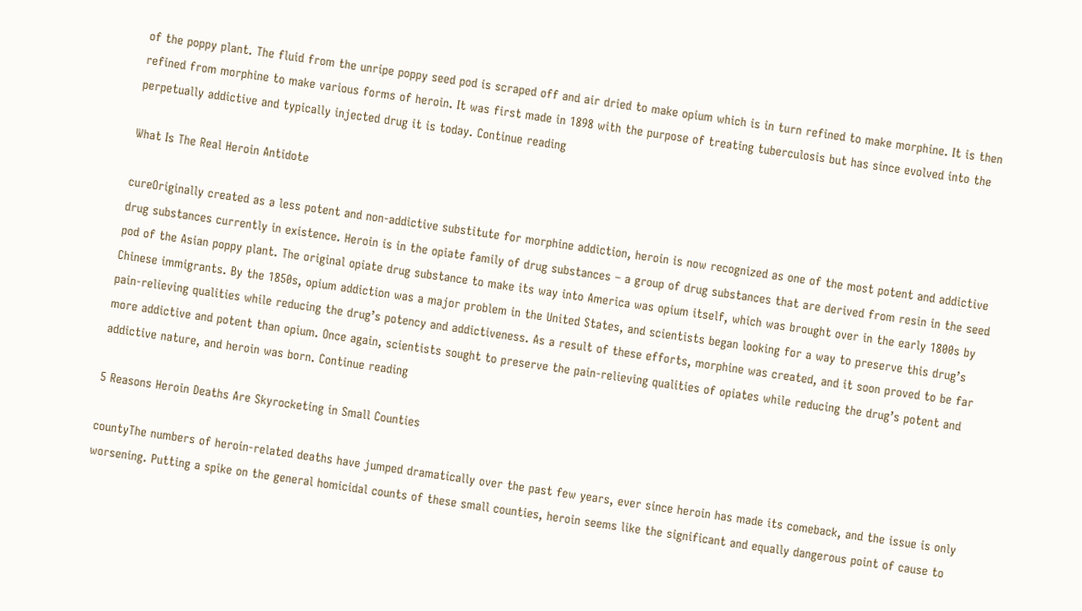of the poppy plant. The fluid from the unripe poppy seed pod is scraped off and air dried to make opium which is in turn refined to make morphine. It is then refined from morphine to make various forms of heroin. It was first made in 1898 with the purpose of treating tuberculosis but has since evolved into the perpetually addictive and typically injected drug it is today. Continue reading

What Is The Real Heroin Antidote

cureOriginally created as a less potent and non-addictive substitute for morphine addiction, heroin is now recognized as one of the most potent and addictive drug substances currently in existence. Heroin is in the opiate family of drug substances – a group of drug substances that are derived from resin in the seed pod of the Asian poppy plant. The original opiate drug substance to make its way into America was opium itself, which was brought over in the early 1800s by Chinese immigrants. By the 1850s, opium addiction was a major problem in the United States, and scientists began looking for a way to preserve this drug’s pain-relieving qualities while reducing the drug’s potency and addictiveness. As a result of these efforts, morphine was created, and it soon proved to be far more addictive and potent than opium. Once again, scientists sought to preserve the pain-relieving qualities of opiates while reducing the drug’s potent and addictive nature, and heroin was born. Continue reading

5 Reasons Heroin Deaths Are Skyrocketing in Small Counties

countyThe numbers of heroin-related deaths have jumped dramatically over the past few years, ever since heroin has made its comeback, and the issue is only worsening. Putting a spike on the general homicidal counts of these small counties, heroin seems like the significant and equally dangerous point of cause to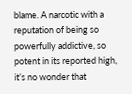blame. A narcotic with a reputation of being so powerfully addictive, so potent in its reported high, it’s no wonder that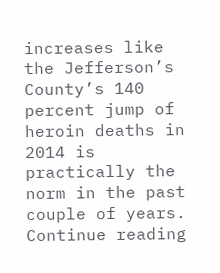increases like the Jefferson’s County’s 140 percent jump of heroin deaths in 2014 is practically the norm in the past couple of years. Continue reading